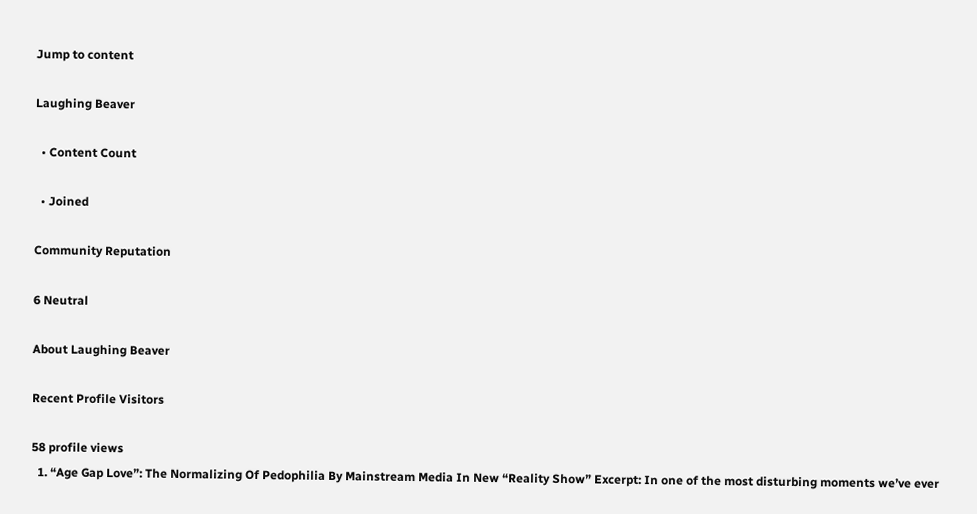Jump to content

Laughing Beaver

  • Content Count

  • Joined

Community Reputation

6 Neutral

About Laughing Beaver

Recent Profile Visitors

58 profile views
  1. “Age Gap Love”: The Normalizing Of Pedophilia By Mainstream Media In New “Reality Show” Excerpt: In one of the most disturbing moments we’ve ever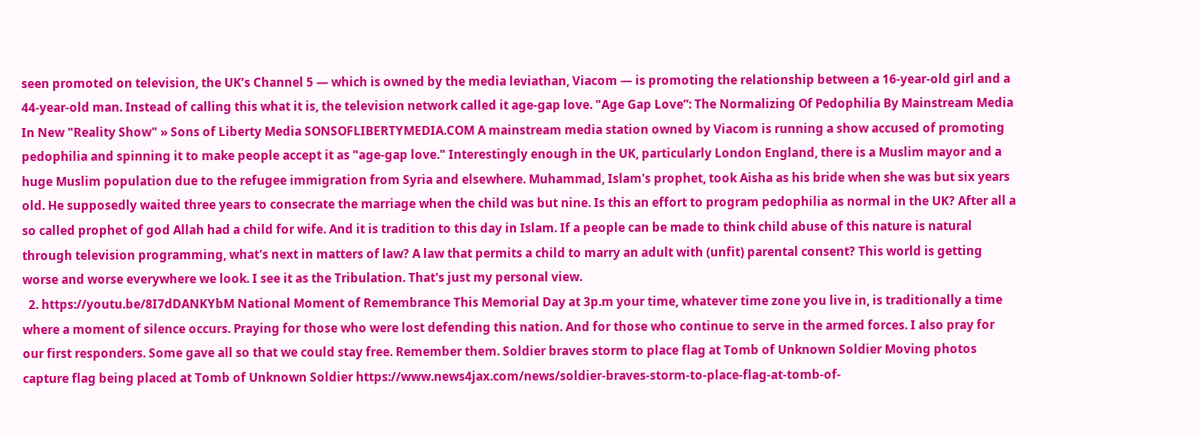seen promoted on television, the UK’s Channel 5 — which is owned by the media leviathan, Viacom — is promoting the relationship between a 16-year-old girl and a 44-year-old man. Instead of calling this what it is, the television network called it age-gap love. "Age Gap Love”: The Normalizing Of Pedophilia By Mainstream Media In New "Reality Show" » Sons of Liberty Media SONSOFLIBERTYMEDIA.COM A mainstream media station owned by Viacom is running a show accused of promoting pedophilia and spinning it to make people accept it as "age-gap love." Interestingly enough in the UK, particularly London England, there is a Muslim mayor and a huge Muslim population due to the refugee immigration from Syria and elsewhere. Muhammad, Islam's prophet, took Aisha as his bride when she was but six years old. He supposedly waited three years to consecrate the marriage when the child was but nine. Is this an effort to program pedophilia as normal in the UK? After all a so called prophet of god Allah had a child for wife. And it is tradition to this day in Islam. If a people can be made to think child abuse of this nature is natural through television programming, what's next in matters of law? A law that permits a child to marry an adult with (unfit) parental consent? This world is getting worse and worse everywhere we look. I see it as the Tribulation. That's just my personal view.
  2. https://youtu.be/8I7dDANKYbM National Moment of Remembrance This Memorial Day at 3p.m your time, whatever time zone you live in, is traditionally a time where a moment of silence occurs. Praying for those who were lost defending this nation. And for those who continue to serve in the armed forces. I also pray for our first responders. Some gave all so that we could stay free. Remember them. Soldier braves storm to place flag at Tomb of Unknown Soldier Moving photos capture flag being placed at Tomb of Unknown Soldier https://www.news4jax.com/news/soldier-braves-storm-to-place-flag-at-tomb-of-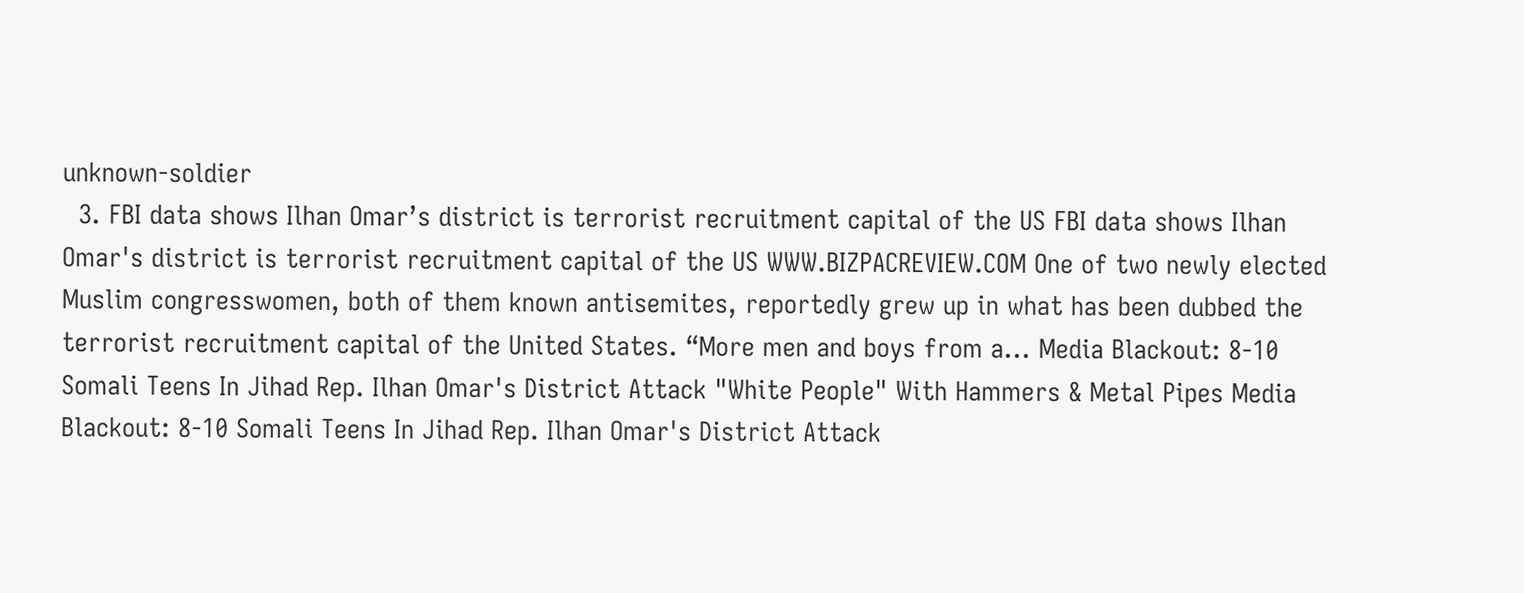unknown-soldier
  3. FBI data shows Ilhan Omar’s district is terrorist recruitment capital of the US FBI data shows Ilhan Omar's district is terrorist recruitment capital of the US WWW.BIZPACREVIEW.COM One of two newly elected Muslim congresswomen, both of them known antisemites, reportedly grew up in what has been dubbed the terrorist recruitment capital of the United States. “More men and boys from a... Media Blackout: 8-10 Somali Teens In Jihad Rep. Ilhan Omar's District Attack "White People" With Hammers & Metal Pipes Media Blackout: 8-10 Somali Teens In Jihad Rep. Ilhan Omar's District Attack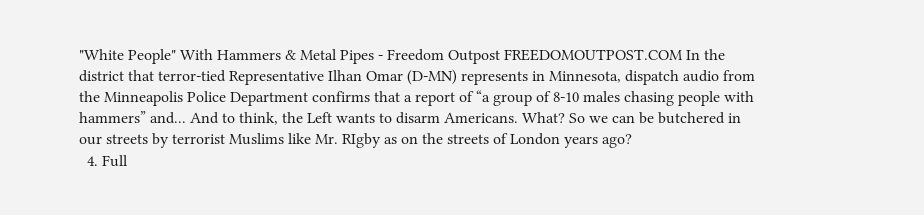"White People" With Hammers & Metal Pipes - Freedom Outpost FREEDOMOUTPOST.COM In the district that terror-tied Representative Ilhan Omar (D-MN) represents in Minnesota, dispatch audio from the Minneapolis Police Department confirms that a report of “a group of 8-10 males chasing people with hammers” and... And to think, the Left wants to disarm Americans. What? So we can be butchered in our streets by terrorist Muslims like Mr. RIgby as on the streets of London years ago?
  4. Full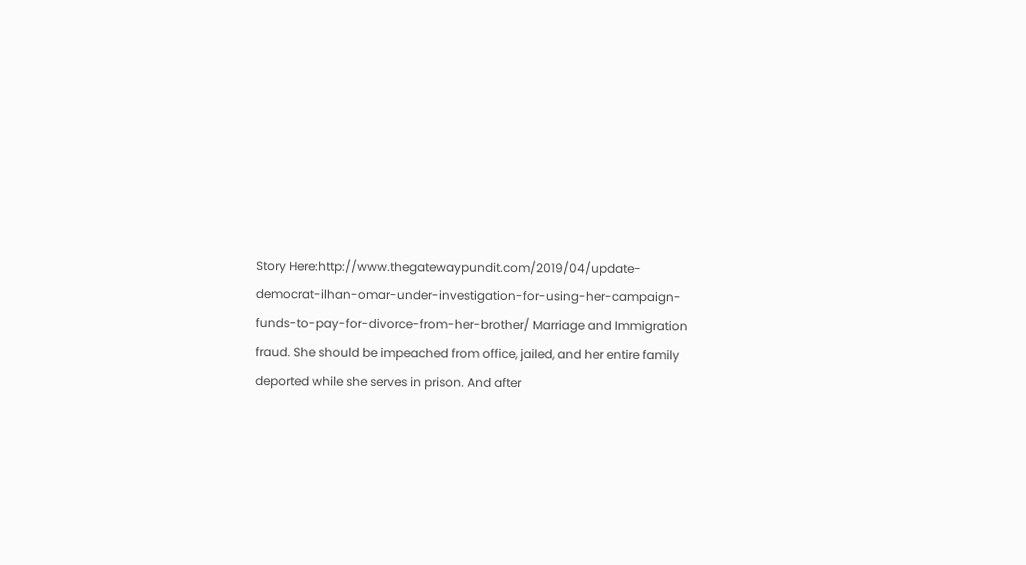Story Here:http://www.thegatewaypundit.com/2019/04/update-democrat-ilhan-omar-under-investigation-for-using-her-campaign-funds-to-pay-for-divorce-from-her-brother/ Marriage and Immigration fraud. She should be impeached from office, jailed, and her entire family deported while she serves in prison. And after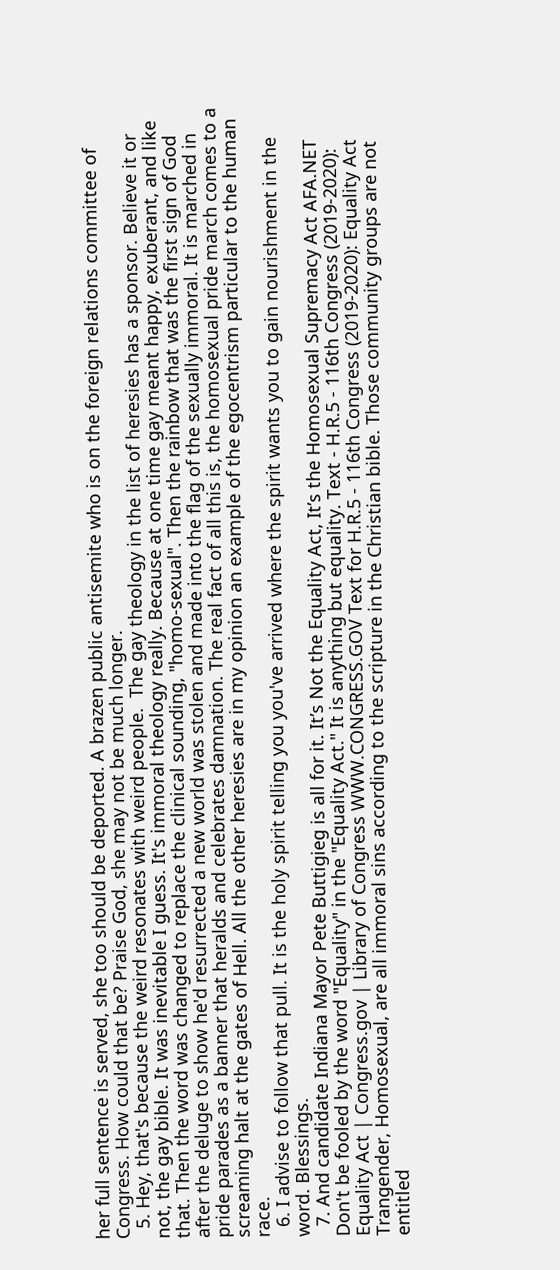her full sentence is served, she too should be deported. A brazen public antisemite who is on the foreign relations committee of Congress. How could that be? Praise God, she may not be much longer.
  5. Hey, that's because the weird resonates with weird people.  The gay theology in the list of heresies has a sponsor. Believe it or not, the gay bible. It was inevitable I guess. It's immoral theology really. Because at one time gay meant happy, exuberant, and like that. Then the word was changed to replace the clinical sounding, "homo-sexual". Then the rainbow that was the first sign of God after the deluge to show he'd resurrected a new world was stolen and made into the flag of the sexually immoral. It is marched in pride parades as a banner that heralds and celebrates damnation. The real fact of all this is, the homosexual pride march comes to a screaming halt at the gates of Hell. All the other heresies are in my opinion an example of the egocentrism particular to the human race.
  6. I advise to follow that pull. It is the holy spirit telling you you've arrived where the spirit wants you to gain nourishment in the word. Blessings.
  7. And candidate Indiana Mayor Pete Buttigieg is all for it. It’s Not the Equality Act, It’s the Homosexual Supremacy Act AFA.NET Don't be fooled by the word "Equality" in the "Equality Act." It is anything but equality. Text - H.R.5 - 116th Congress (2019-2020): Equality Act | Congress.gov | Library of Congress WWW.CONGRESS.GOV Text for H.R.5 - 116th Congress (2019-2020): Equality Act Trangender, Homosexual, are all immoral sins according to the scripture in the Christian bible. Those community groups are not entitled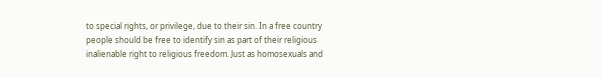to special rights, or privilege, due to their sin. In a free country people should be free to identify sin as part of their religious inalienable right to religious freedom. Just as homosexuals and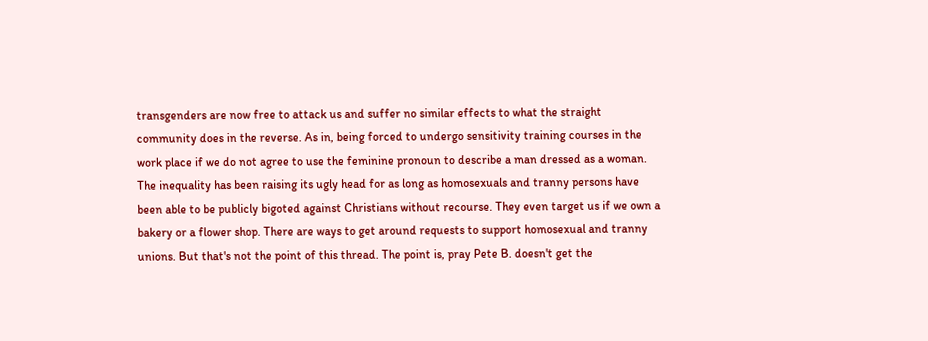transgenders are now free to attack us and suffer no similar effects to what the straight community does in the reverse. As in, being forced to undergo sensitivity training courses in the work place if we do not agree to use the feminine pronoun to describe a man dressed as a woman. The inequality has been raising its ugly head for as long as homosexuals and tranny persons have been able to be publicly bigoted against Christians without recourse. They even target us if we own a bakery or a flower shop. There are ways to get around requests to support homosexual and tranny unions. But that's not the point of this thread. The point is, pray Pete B. doesn't get the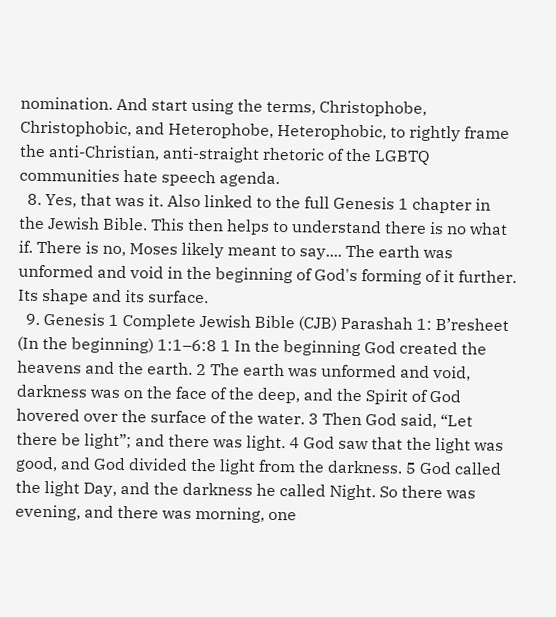nomination. And start using the terms, Christophobe, Christophobic, and Heterophobe, Heterophobic, to rightly frame the anti-Christian, anti-straight rhetoric of the LGBTQ communities hate speech agenda.
  8. Yes, that was it. Also linked to the full Genesis 1 chapter in the Jewish Bible. This then helps to understand there is no what if. There is no, Moses likely meant to say.... The earth was unformed and void in the beginning of God's forming of it further. Its shape and its surface.
  9. Genesis 1 Complete Jewish Bible (CJB) Parashah 1: B’resheet (In the beginning) 1:1–6:8 1 In the beginning God created the heavens and the earth. 2 The earth was unformed and void, darkness was on the face of the deep, and the Spirit of God hovered over the surface of the water. 3 Then God said, “Let there be light”; and there was light. 4 God saw that the light was good, and God divided the light from the darkness. 5 God called the light Day, and the darkness he called Night. So there was evening, and there was morning, one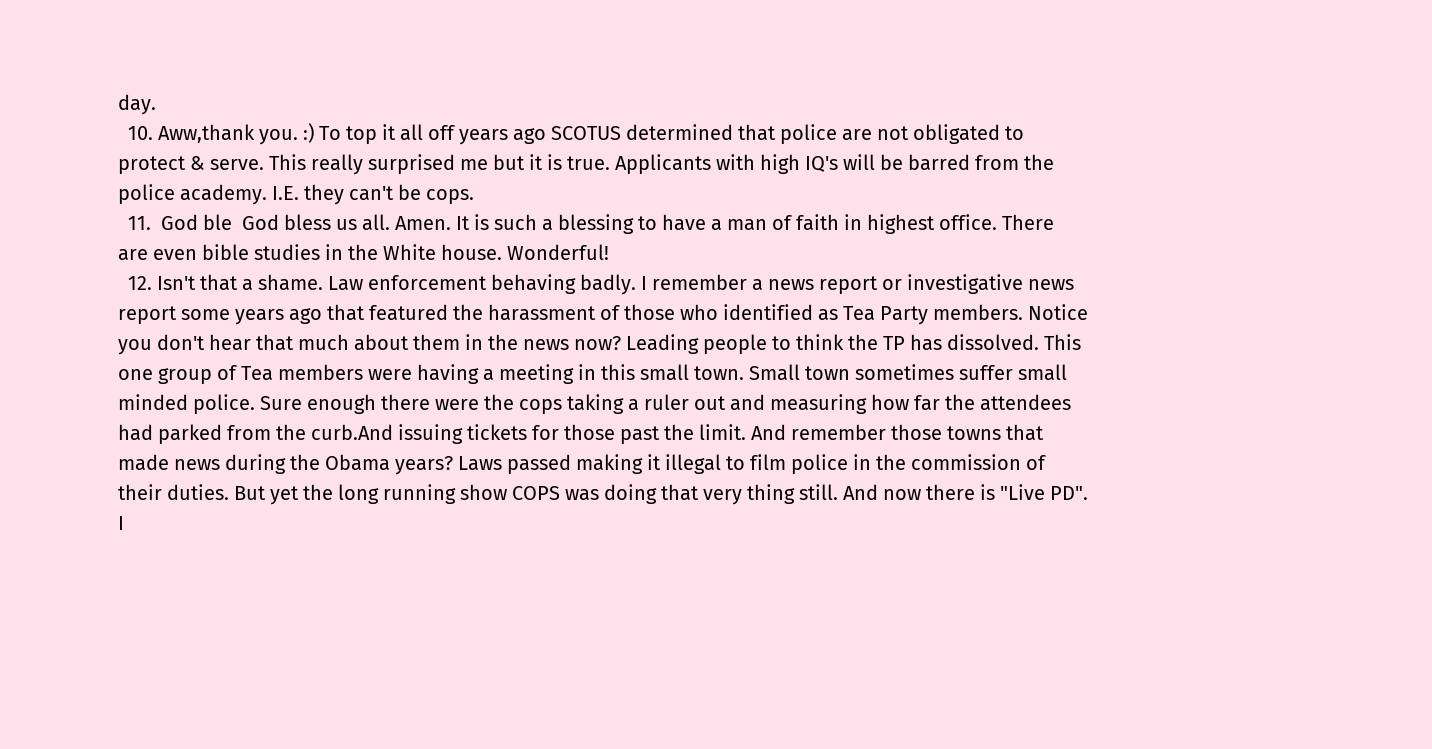day.
  10. Aww,thank you. :) To top it all off years ago SCOTUS determined that police are not obligated to protect & serve. This really surprised me but it is true. Applicants with high IQ's will be barred from the police academy. I.E. they can't be cops.
  11.  God ble  God bless us all. Amen. It is such a blessing to have a man of faith in highest office. There are even bible studies in the White house. Wonderful!
  12. Isn't that a shame. Law enforcement behaving badly. I remember a news report or investigative news report some years ago that featured the harassment of those who identified as Tea Party members. Notice you don't hear that much about them in the news now? Leading people to think the TP has dissolved. This one group of Tea members were having a meeting in this small town. Small town sometimes suffer small minded police. Sure enough there were the cops taking a ruler out and measuring how far the attendees had parked from the curb.And issuing tickets for those past the limit. And remember those towns that made news during the Obama years? Laws passed making it illegal to film police in the commission of their duties. But yet the long running show COPS was doing that very thing still. And now there is "Live PD". I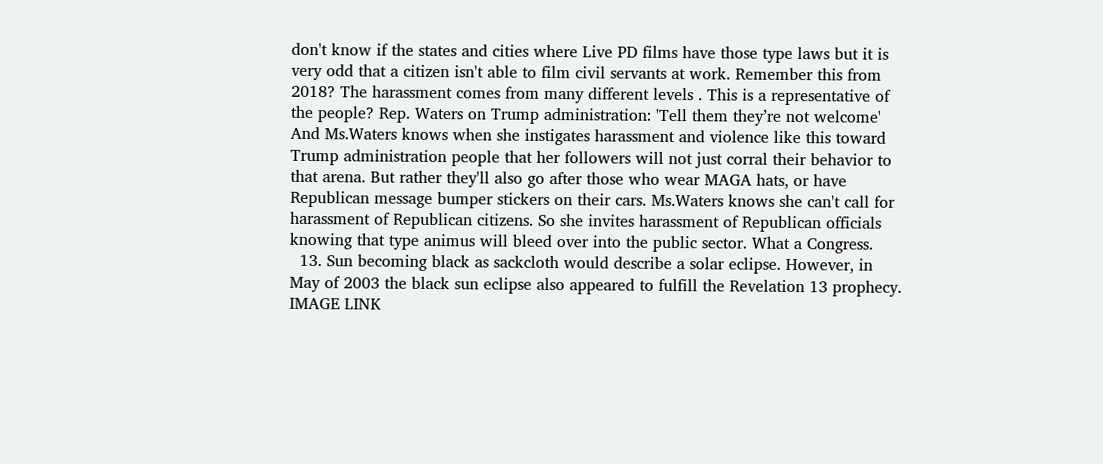don't know if the states and cities where Live PD films have those type laws but it is very odd that a citizen isn't able to film civil servants at work. Remember this from 2018? The harassment comes from many different levels . This is a representative of the people? Rep. Waters on Trump administration: 'Tell them they’re not welcome' And Ms.Waters knows when she instigates harassment and violence like this toward Trump administration people that her followers will not just corral their behavior to that arena. But rather they'll also go after those who wear MAGA hats, or have Republican message bumper stickers on their cars. Ms.Waters knows she can't call for harassment of Republican citizens. So she invites harassment of Republican officials knowing that type animus will bleed over into the public sector. What a Congress.
  13. Sun becoming black as sackcloth would describe a solar eclipse. However, in May of 2003 the black sun eclipse also appeared to fulfill the Revelation 13 prophecy. IMAGE LINK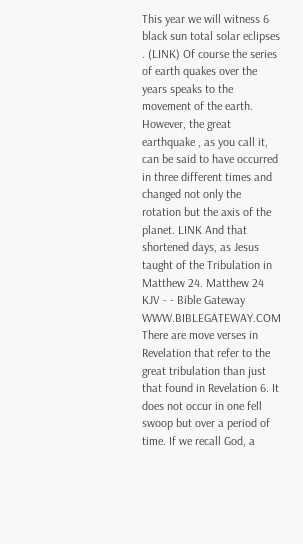This year we will witness 6 black sun total solar eclipses . (LINK) Of course the series of earth quakes over the years speaks to the movement of the earth. However, the great earthquake , as you call it, can be said to have occurred in three different times and changed not only the rotation but the axis of the planet. LINK And that shortened days, as Jesus taught of the Tribulation in Matthew 24. Matthew 24 KJV - - Bible Gateway WWW.BIBLEGATEWAY.COM There are move verses in Revelation that refer to the great tribulation than just that found in Revelation 6. It does not occur in one fell swoop but over a period of time. If we recall God, a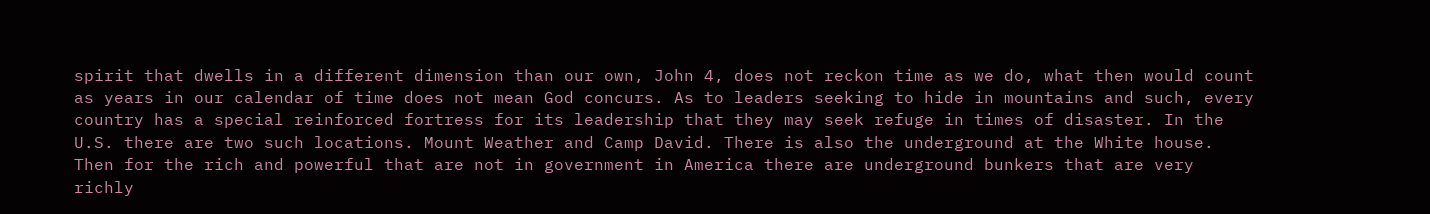spirit that dwells in a different dimension than our own, John 4, does not reckon time as we do, what then would count as years in our calendar of time does not mean God concurs. As to leaders seeking to hide in mountains and such, every country has a special reinforced fortress for its leadership that they may seek refuge in times of disaster. In the U.S. there are two such locations. Mount Weather and Camp David. There is also the underground at the White house. Then for the rich and powerful that are not in government in America there are underground bunkers that are very richly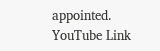appointed. YouTube Link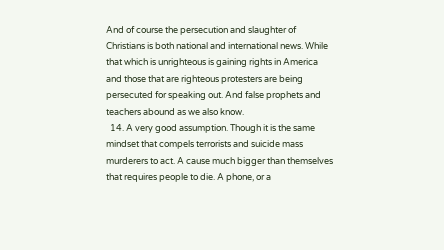And of course the persecution and slaughter of Christians is both national and international news. While that which is unrighteous is gaining rights in America and those that are righteous protesters are being persecuted for speaking out. And false prophets and teachers abound as we also know.
  14. A very good assumption. Though it is the same mindset that compels terrorists and suicide mass murderers to act. A cause much bigger than themselves that requires people to die. A phone, or a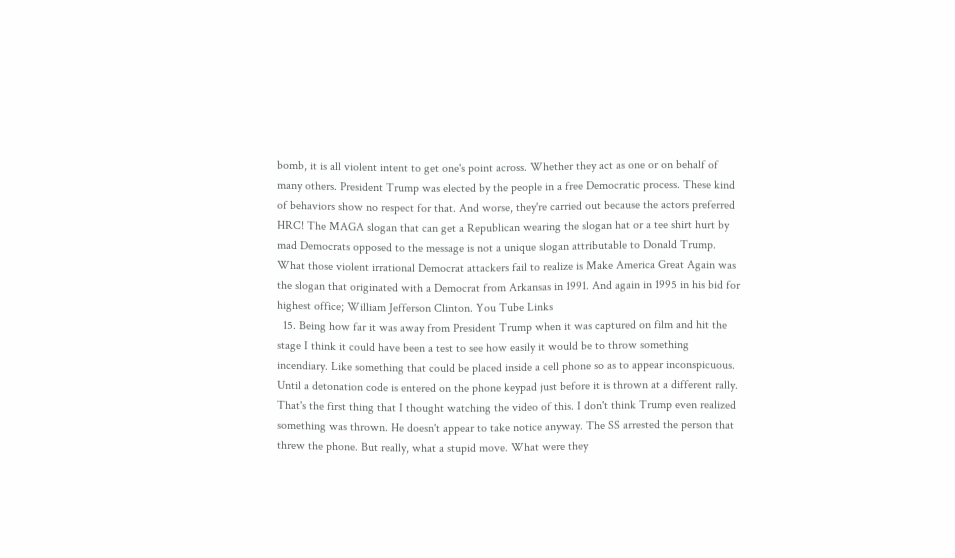bomb, it is all violent intent to get one's point across. Whether they act as one or on behalf of many others. President Trump was elected by the people in a free Democratic process. These kind of behaviors show no respect for that. And worse, they're carried out because the actors preferred HRC! The MAGA slogan that can get a Republican wearing the slogan hat or a tee shirt hurt by mad Democrats opposed to the message is not a unique slogan attributable to Donald Trump. What those violent irrational Democrat attackers fail to realize is Make America Great Again was the slogan that originated with a Democrat from Arkansas in 1991. And again in 1995 in his bid for highest office; William Jefferson Clinton. You Tube Links
  15. Being how far it was away from President Trump when it was captured on film and hit the stage I think it could have been a test to see how easily it would be to throw something incendiary. Like something that could be placed inside a cell phone so as to appear inconspicuous. Until a detonation code is entered on the phone keypad just before it is thrown at a different rally. That's the first thing that I thought watching the video of this. I don't think Trump even realized something was thrown. He doesn't appear to take notice anyway. The SS arrested the person that threw the phone. But really, what a stupid move. What were they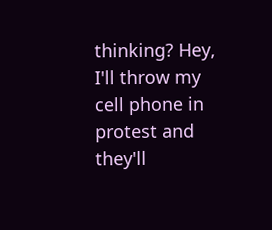thinking? Hey, I'll throw my cell phone in protest and they'll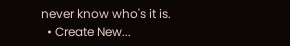never know who's it is.
  • Create New...